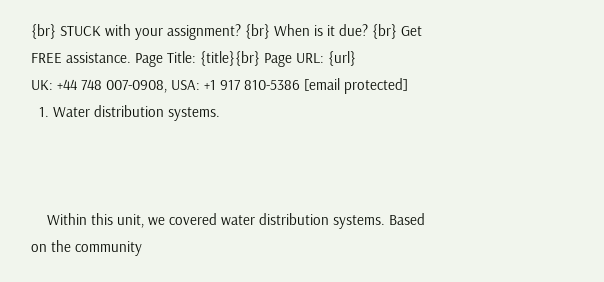{br} STUCK with your assignment? {br} When is it due? {br} Get FREE assistance. Page Title: {title}{br} Page URL: {url}
UK: +44 748 007-0908, USA: +1 917 810-5386 [email protected]
  1. Water distribution systems.



    Within this unit, we covered water distribution systems. Based on the community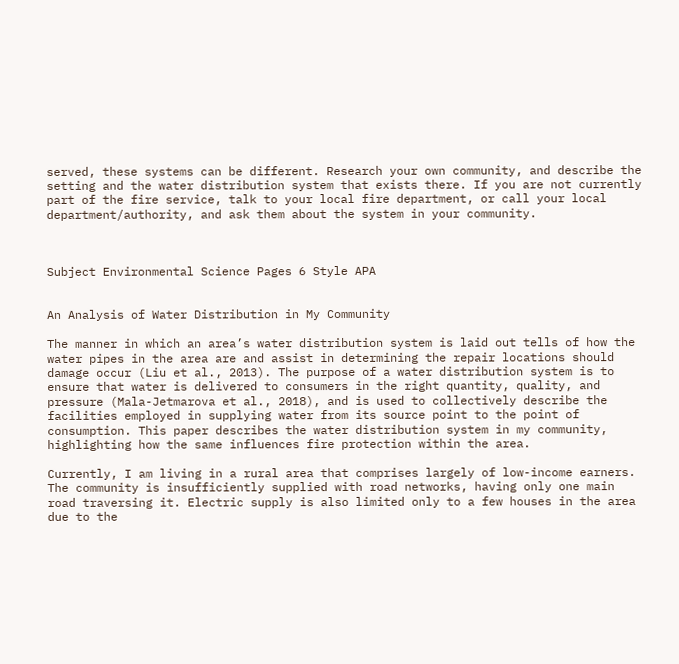served, these systems can be different. Research your own community, and describe the setting and the water distribution system that exists there. If you are not currently part of the fire service, talk to your local fire department, or call your local department/authority, and ask them about the system in your community.



Subject Environmental Science Pages 6 Style APA


An Analysis of Water Distribution in My Community

The manner in which an area’s water distribution system is laid out tells of how the water pipes in the area are and assist in determining the repair locations should damage occur (Liu et al., 2013). The purpose of a water distribution system is to ensure that water is delivered to consumers in the right quantity, quality, and pressure (Mala-Jetmarova et al., 2018), and is used to collectively describe the facilities employed in supplying water from its source point to the point of consumption. This paper describes the water distribution system in my community, highlighting how the same influences fire protection within the area.

Currently, I am living in a rural area that comprises largely of low-income earners. The community is insufficiently supplied with road networks, having only one main road traversing it. Electric supply is also limited only to a few houses in the area due to the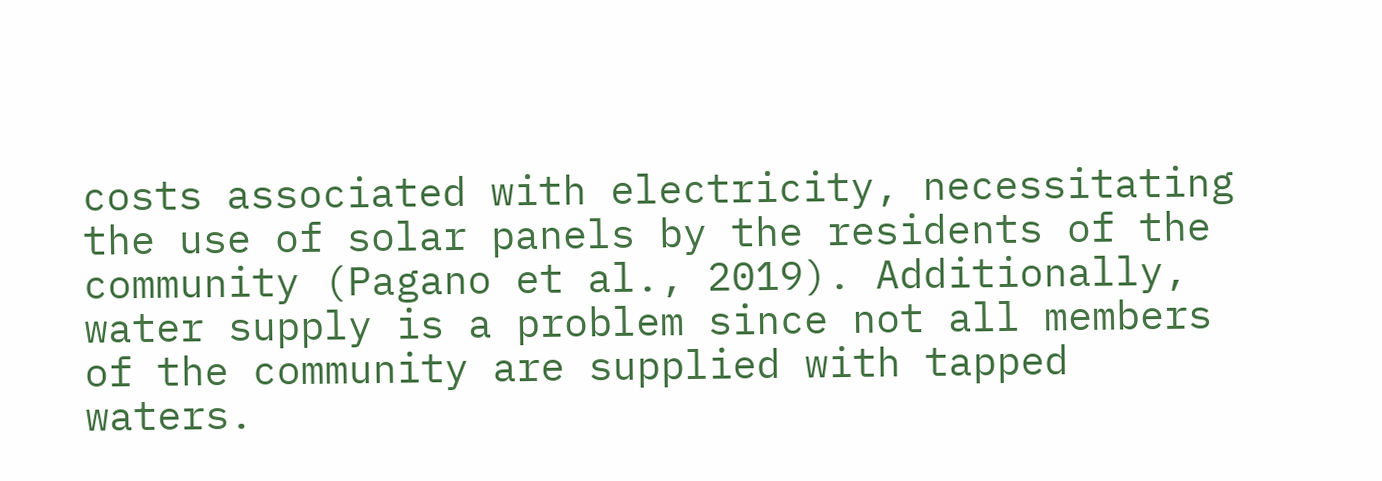costs associated with electricity, necessitating the use of solar panels by the residents of the community (Pagano et al., 2019). Additionally, water supply is a problem since not all members of the community are supplied with tapped waters.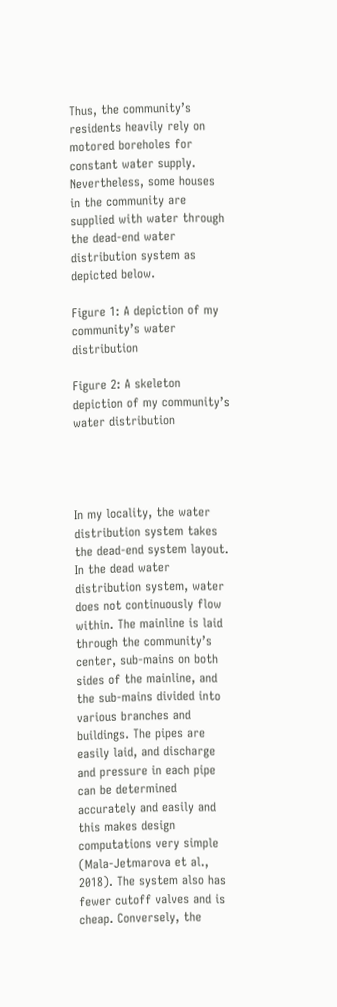Thus, the community’s residents heavily rely on motored boreholes for constant water supply. Nevertheless, some houses in the community are supplied with water through the dead-end water distribution system as depicted below.

Figure 1: A depiction of my community’s water distribution

Figure 2: A skeleton depiction of my community’s water distribution




In my locality, the water distribution system takes the dead-end system layout. In the dead water distribution system, water does not continuously flow within. The mainline is laid through the community’s center, sub-mains on both sides of the mainline, and the sub-mains divided into various branches and buildings. The pipes are easily laid, and discharge and pressure in each pipe can be determined accurately and easily and this makes design computations very simple (Mala-Jetmarova et al., 2018). The system also has fewer cutoff valves and is cheap. Conversely, the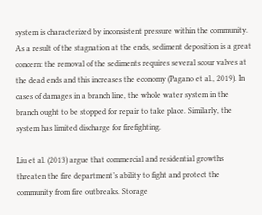system is characterized by inconsistent pressure within the community. As a result of the stagnation at the ends, sediment deposition is a great concern: the removal of the sediments requires several scour valves at the dead ends and this increases the economy (Pagano et al., 2019). In cases of damages in a branch line, the whole water system in the branch ought to be stopped for repair to take place. Similarly, the system has limited discharge for firefighting.

Liu et al. (2013) argue that commercial and residential growths threaten the fire department’s ability to fight and protect the community from fire outbreaks. Storage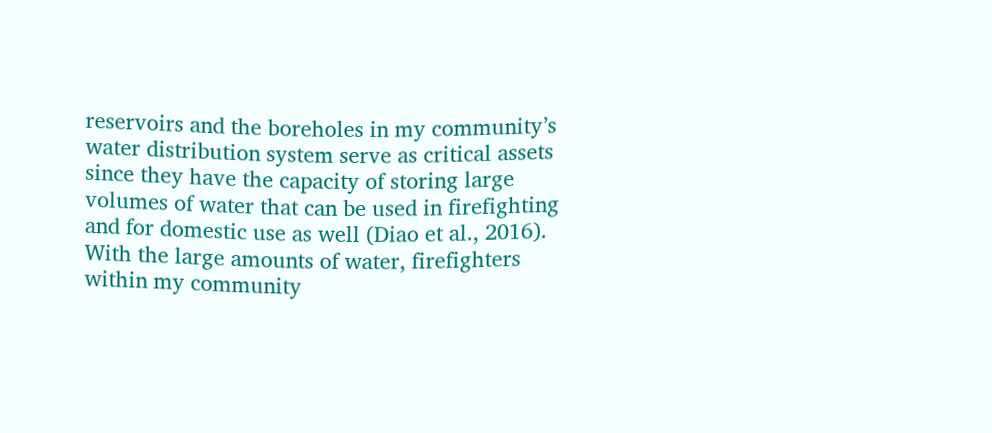reservoirs and the boreholes in my community’s water distribution system serve as critical assets since they have the capacity of storing large volumes of water that can be used in firefighting and for domestic use as well (Diao et al., 2016). With the large amounts of water, firefighters within my community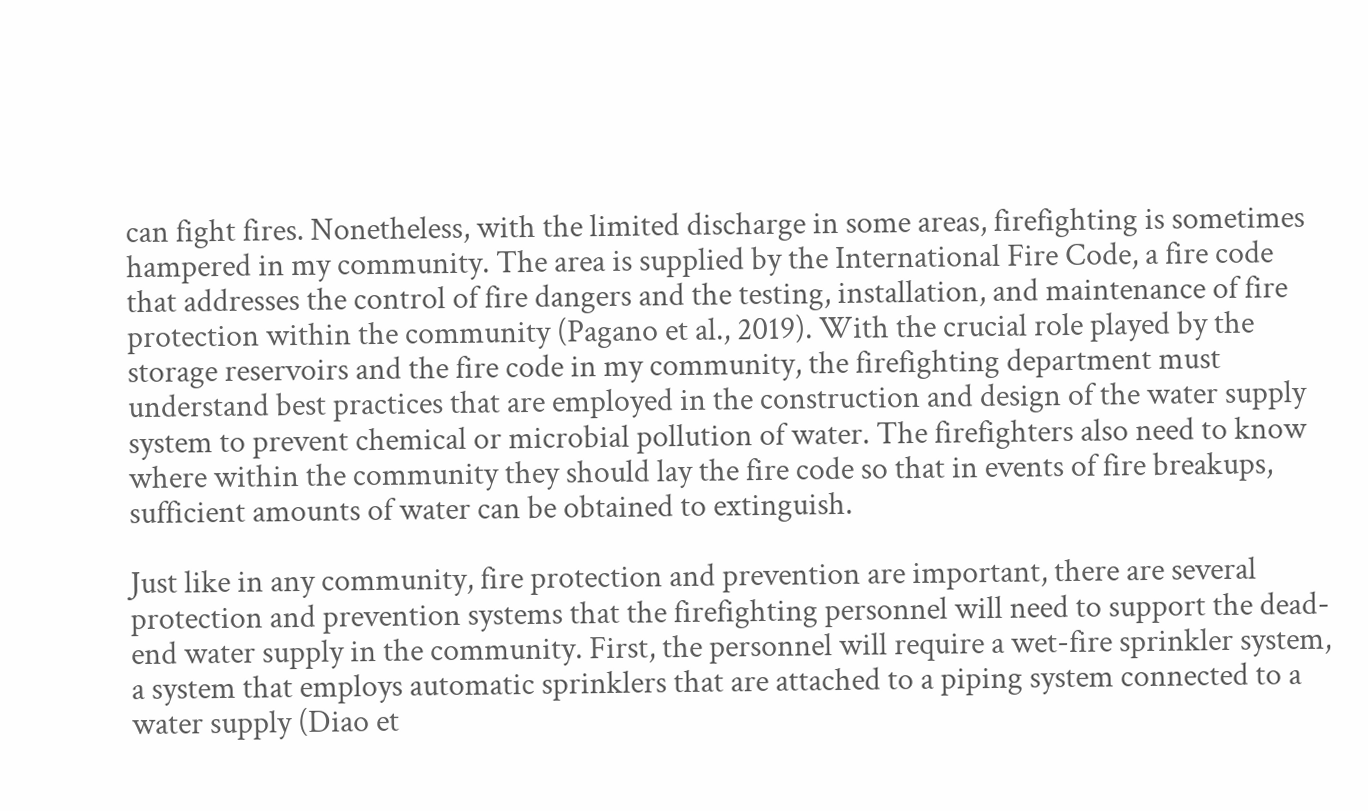can fight fires. Nonetheless, with the limited discharge in some areas, firefighting is sometimes hampered in my community. The area is supplied by the International Fire Code, a fire code that addresses the control of fire dangers and the testing, installation, and maintenance of fire protection within the community (Pagano et al., 2019). With the crucial role played by the storage reservoirs and the fire code in my community, the firefighting department must understand best practices that are employed in the construction and design of the water supply system to prevent chemical or microbial pollution of water. The firefighters also need to know where within the community they should lay the fire code so that in events of fire breakups, sufficient amounts of water can be obtained to extinguish.

Just like in any community, fire protection and prevention are important, there are several protection and prevention systems that the firefighting personnel will need to support the dead-end water supply in the community. First, the personnel will require a wet-fire sprinkler system, a system that employs automatic sprinklers that are attached to a piping system connected to a water supply (Diao et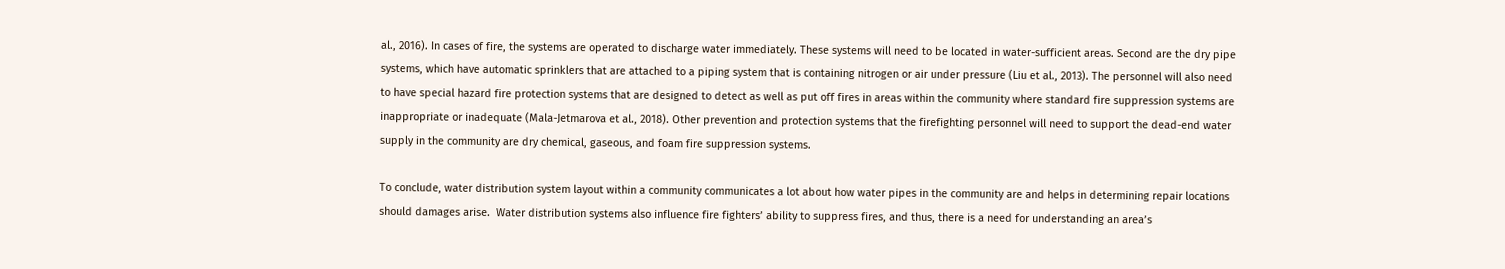al., 2016). In cases of fire, the systems are operated to discharge water immediately. These systems will need to be located in water-sufficient areas. Second are the dry pipe systems, which have automatic sprinklers that are attached to a piping system that is containing nitrogen or air under pressure (Liu et al., 2013). The personnel will also need to have special hazard fire protection systems that are designed to detect as well as put off fires in areas within the community where standard fire suppression systems are inappropriate or inadequate (Mala-Jetmarova et al., 2018). Other prevention and protection systems that the firefighting personnel will need to support the dead-end water supply in the community are dry chemical, gaseous, and foam fire suppression systems.

To conclude, water distribution system layout within a community communicates a lot about how water pipes in the community are and helps in determining repair locations should damages arise.  Water distribution systems also influence fire fighters’ ability to suppress fires, and thus, there is a need for understanding an area’s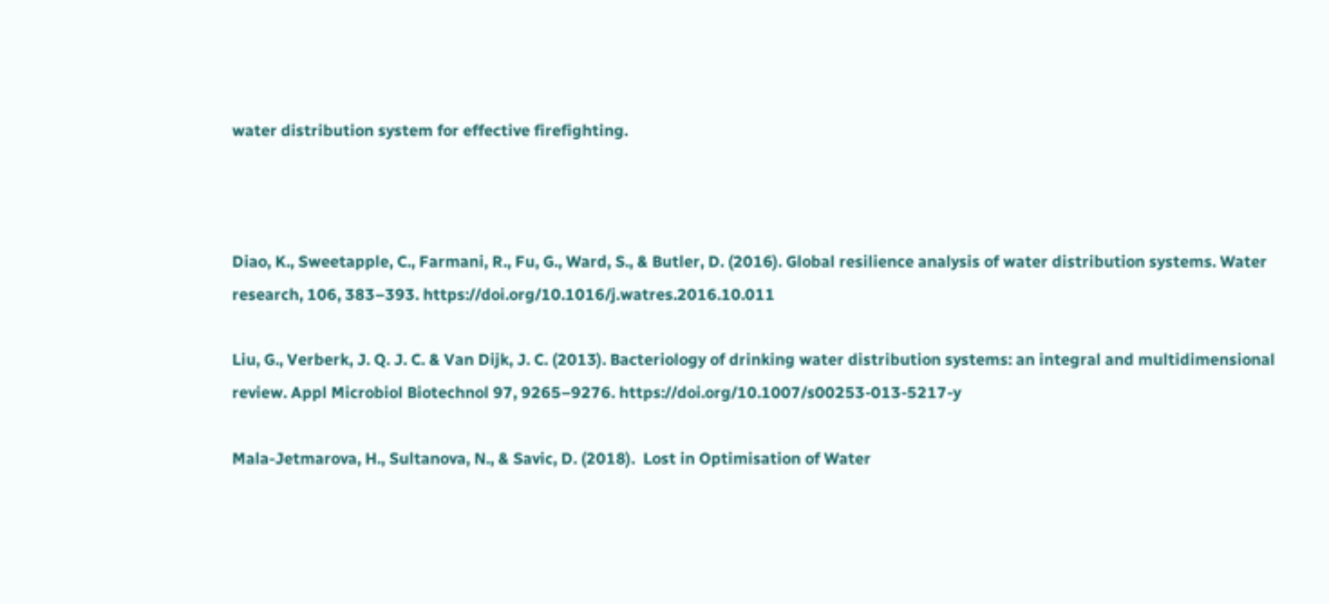water distribution system for effective firefighting.



Diao, K., Sweetapple, C., Farmani, R., Fu, G., Ward, S., & Butler, D. (2016). Global resilience analysis of water distribution systems. Water research, 106, 383–393. https://doi.org/10.1016/j.watres.2016.10.011

Liu, G., Verberk, J. Q. J. C. & Van Dijk, J. C. (2013). Bacteriology of drinking water distribution systems: an integral and multidimensional review. Appl Microbiol Biotechnol 97, 9265–9276. https://doi.org/10.1007/s00253-013-5217-y

Mala-Jetmarova, H., Sultanova, N., & Savic, D. (2018).  Lost in Optimisation of Water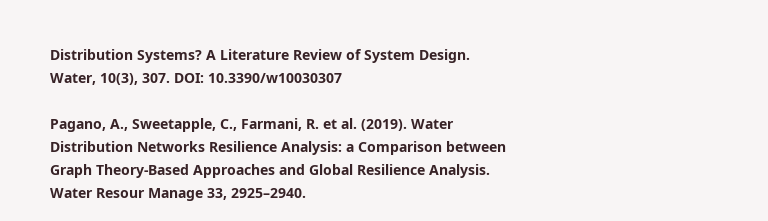Distribution Systems? A Literature Review of System Design. Water, 10(3), 307. DOI: 10.3390/w10030307

Pagano, A., Sweetapple, C., Farmani, R. et al. (2019). Water Distribution Networks Resilience Analysis: a Comparison between Graph Theory-Based Approaches and Global Resilience Analysis. Water Resour Manage 33, 2925–2940.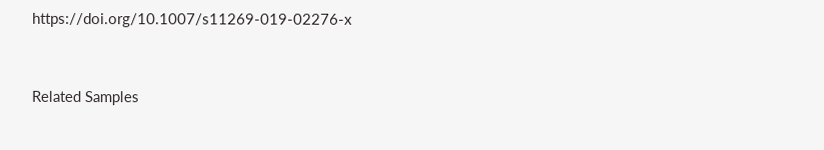https://doi.org/10.1007/s11269-019-02276-x



Related Samples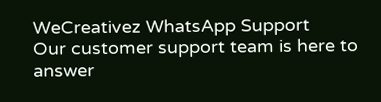WeCreativez WhatsApp Support
Our customer support team is here to answer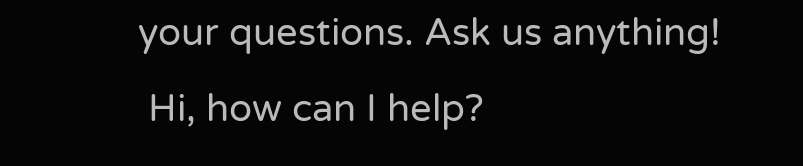your questions. Ask us anything!
 Hi, how can I help?